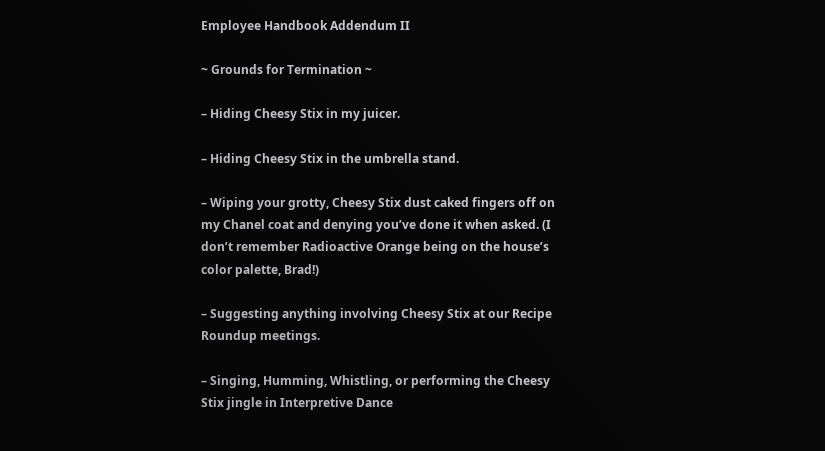Employee Handbook Addendum II

~ Grounds for Termination ~

– Hiding Cheesy Stix in my juicer.

– Hiding Cheesy Stix in the umbrella stand.

– Wiping your grotty, Cheesy Stix dust caked fingers off on my Chanel coat and denying you’ve done it when asked. (I don’t remember Radioactive Orange being on the house’s color palette, Brad!)

– Suggesting anything involving Cheesy Stix at our Recipe Roundup meetings.

– Singing, Humming, Whistling, or performing the Cheesy Stix jingle in Interpretive Dance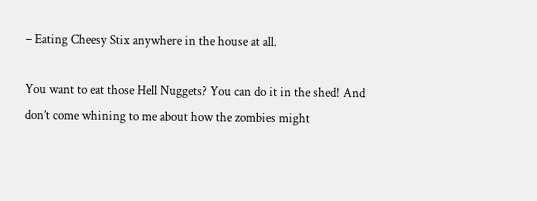– Eating Cheesy Stix anywhere in the house at all.

You want to eat those Hell Nuggets? You can do it in the shed! And don’t come whining to me about how the zombies might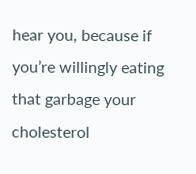hear you, because if you’re willingly eating that garbage your cholesterol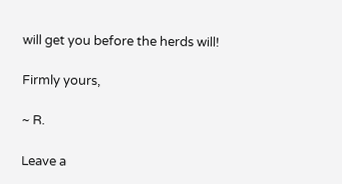will get you before the herds will!

Firmly yours,

~ R.

Leave a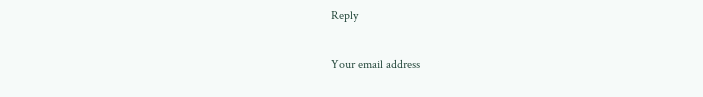Reply

Your email address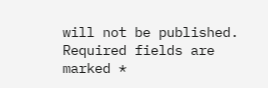will not be published. Required fields are marked *